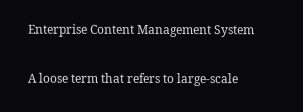Enterprise Content Management System

A loose term that refers to large-scale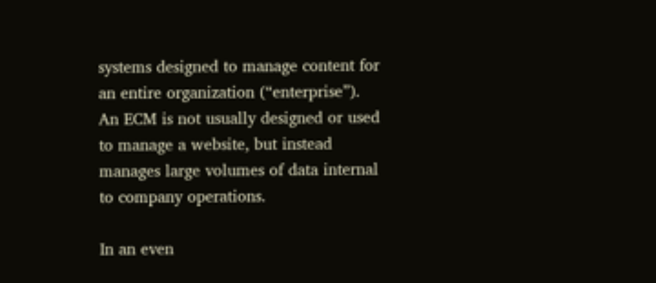systems designed to manage content for an entire organization (“enterprise”). An ECM is not usually designed or used to manage a website, but instead manages large volumes of data internal to company operations.

In an even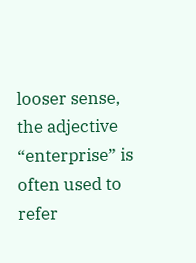looser sense, the adjective “enterprise” is often used to refer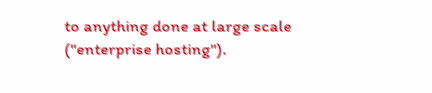to anything done at large scale ("enterprise hosting").